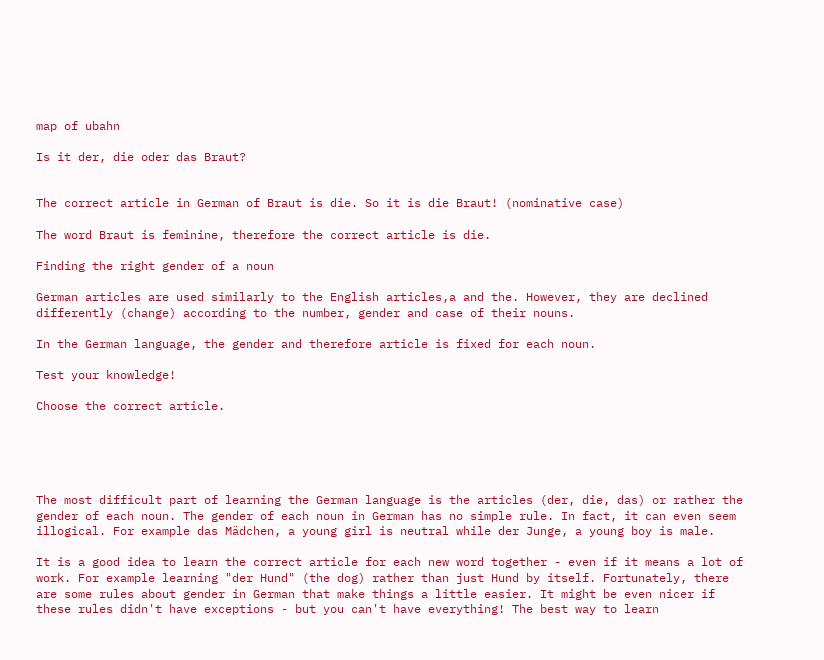map of ubahn

Is it der, die oder das Braut?


The correct article in German of Braut is die. So it is die Braut! (nominative case)

The word Braut is feminine, therefore the correct article is die.

Finding the right gender of a noun

German articles are used similarly to the English articles,a and the. However, they are declined differently (change) according to the number, gender and case of their nouns.

In the German language, the gender and therefore article is fixed for each noun.

Test your knowledge!

Choose the correct article.





The most difficult part of learning the German language is the articles (der, die, das) or rather the gender of each noun. The gender of each noun in German has no simple rule. In fact, it can even seem illogical. For example das Mädchen, a young girl is neutral while der Junge, a young boy is male.

It is a good idea to learn the correct article for each new word together - even if it means a lot of work. For example learning "der Hund" (the dog) rather than just Hund by itself. Fortunately, there are some rules about gender in German that make things a little easier. It might be even nicer if these rules didn't have exceptions - but you can't have everything! The best way to learn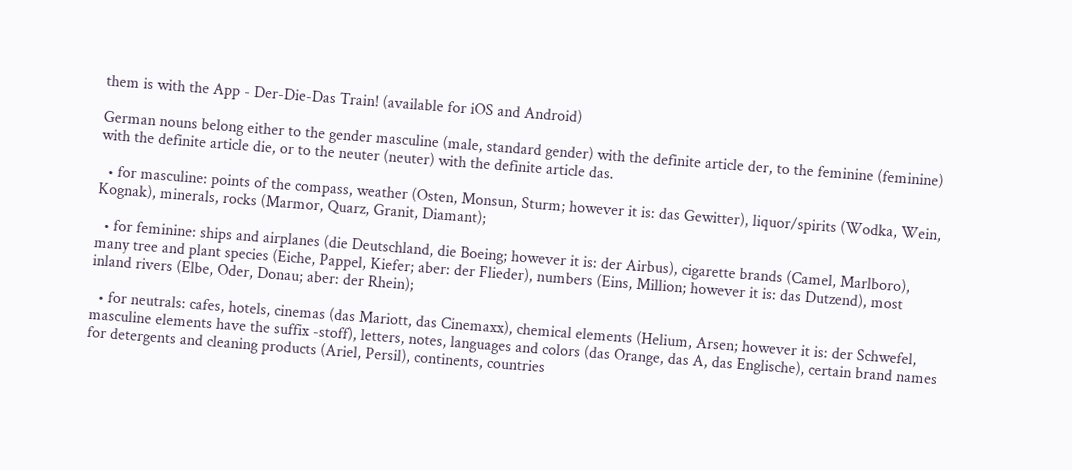them is with the App - Der-Die-Das Train! (available for iOS and Android)

German nouns belong either to the gender masculine (male, standard gender) with the definite article der, to the feminine (feminine) with the definite article die, or to the neuter (neuter) with the definite article das.

  • for masculine: points of the compass, weather (Osten, Monsun, Sturm; however it is: das Gewitter), liquor/spirits (Wodka, Wein, Kognak), minerals, rocks (Marmor, Quarz, Granit, Diamant);

  • for feminine: ships and airplanes (die Deutschland, die Boeing; however it is: der Airbus), cigarette brands (Camel, Marlboro), many tree and plant species (Eiche, Pappel, Kiefer; aber: der Flieder), numbers (Eins, Million; however it is: das Dutzend), most inland rivers (Elbe, Oder, Donau; aber: der Rhein);

  • for neutrals: cafes, hotels, cinemas (das Mariott, das Cinemaxx), chemical elements (Helium, Arsen; however it is: der Schwefel, masculine elements have the suffix -stoff), letters, notes, languages and colors (das Orange, das A, das Englische), certain brand names for detergents and cleaning products (Ariel, Persil), continents, countries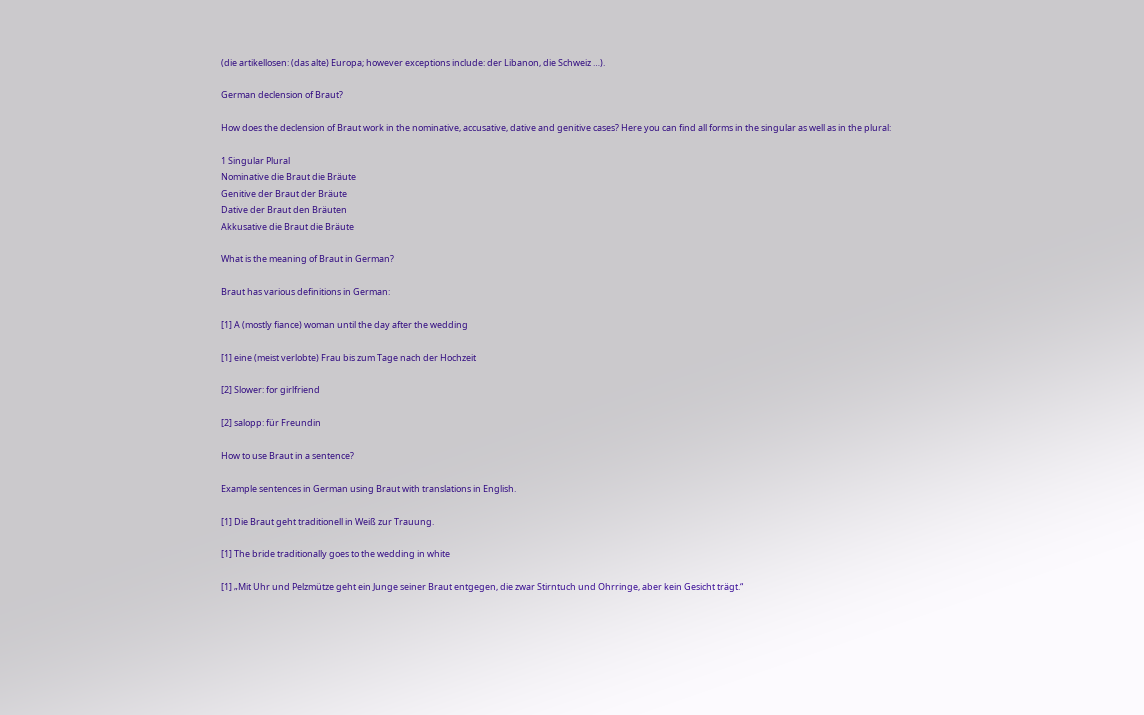(die artikellosen: (das alte) Europa; however exceptions include: der Libanon, die Schweiz …).

German declension of Braut?

How does the declension of Braut work in the nominative, accusative, dative and genitive cases? Here you can find all forms in the singular as well as in the plural:

1 Singular Plural
Nominative die Braut die Bräute
Genitive der Braut der Bräute
Dative der Braut den Bräuten
Akkusative die Braut die Bräute

What is the meaning of Braut in German?

Braut has various definitions in German:

[1] A (mostly fiance) woman until the day after the wedding

[1] eine (meist verlobte) Frau bis zum Tage nach der Hochzeit

[2] Slower: for girlfriend

[2] salopp: für Freundin

How to use Braut in a sentence?

Example sentences in German using Braut with translations in English.

[1] Die Braut geht traditionell in Weiß zur Trauung.

[1] The bride traditionally goes to the wedding in white

[1] „Mit Uhr und Pelzmütze geht ein Junge seiner Braut entgegen, die zwar Stirntuch und Ohrringe, aber kein Gesicht trägt.“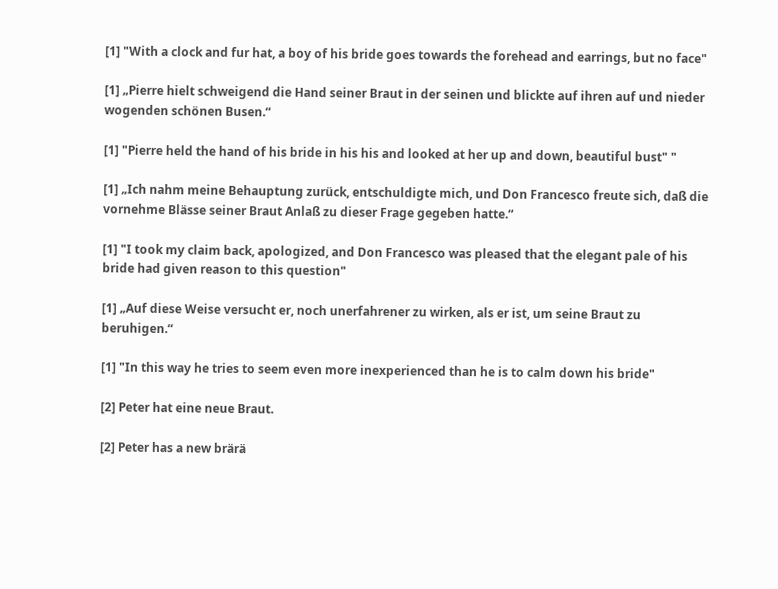[1] "With a clock and fur hat, a boy of his bride goes towards the forehead and earrings, but no face"

[1] „Pierre hielt schweigend die Hand seiner Braut in der seinen und blickte auf ihren auf und nieder wogenden schönen Busen.“

[1] "Pierre held the hand of his bride in his his and looked at her up and down, beautiful bust" "

[1] „Ich nahm meine Behauptung zurück, entschuldigte mich, und Don Francesco freute sich, daß die vornehme Blässe seiner Braut Anlaß zu dieser Frage gegeben hatte.“

[1] "I took my claim back, apologized, and Don Francesco was pleased that the elegant pale of his bride had given reason to this question"

[1] „Auf diese Weise versucht er, noch unerfahrener zu wirken, als er ist, um seine Braut zu beruhigen.“

[1] "In this way he tries to seem even more inexperienced than he is to calm down his bride"

[2] Peter hat eine neue Braut.

[2] Peter has a new brärä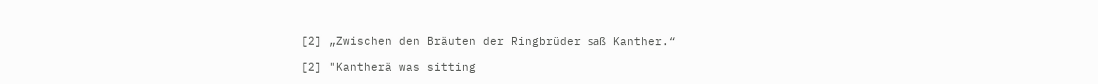[2] „Zwischen den Bräuten der Ringbrüder saß Kanther.“

[2] "Kantherä was sitting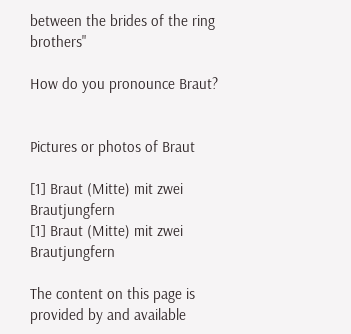between the brides of the ring brothers"

How do you pronounce Braut?


Pictures or photos of Braut

[1] Braut (Mitte) mit zwei Brautjungfern
[1] Braut (Mitte) mit zwei Brautjungfern

The content on this page is provided by and available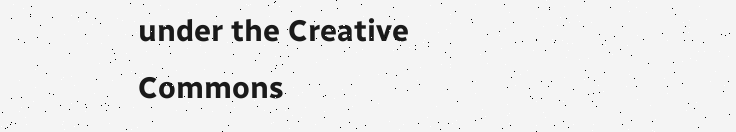under the Creative Commons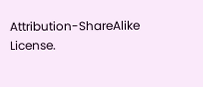Attribution-ShareAlike License.